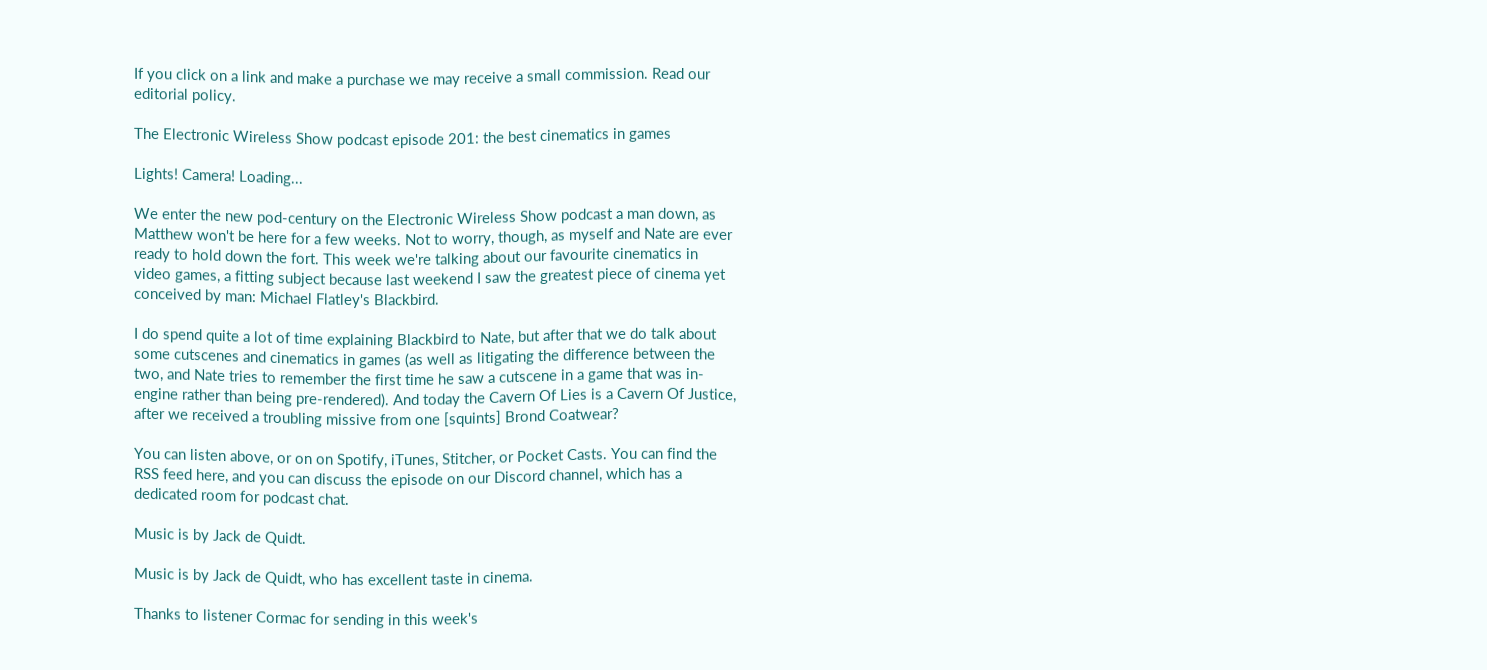If you click on a link and make a purchase we may receive a small commission. Read our editorial policy.

The Electronic Wireless Show podcast episode 201: the best cinematics in games

Lights! Camera! Loading...

We enter the new pod-century on the Electronic Wireless Show podcast a man down, as Matthew won't be here for a few weeks. Not to worry, though, as myself and Nate are ever ready to hold down the fort. This week we're talking about our favourite cinematics in video games, a fitting subject because last weekend I saw the greatest piece of cinema yet conceived by man: Michael Flatley's Blackbird.

I do spend quite a lot of time explaining Blackbird to Nate, but after that we do talk about some cutscenes and cinematics in games (as well as litigating the difference between the two, and Nate tries to remember the first time he saw a cutscene in a game that was in-engine rather than being pre-rendered). And today the Cavern Of Lies is a Cavern Of Justice, after we received a troubling missive from one [squints] Brond Coatwear?

You can listen above, or on on Spotify, iTunes, Stitcher, or Pocket Casts. You can find the RSS feed here, and you can discuss the episode on our Discord channel, which has a dedicated room for podcast chat.

Music is by Jack de Quidt.

Music is by Jack de Quidt, who has excellent taste in cinema.

Thanks to listener Cormac for sending in this week's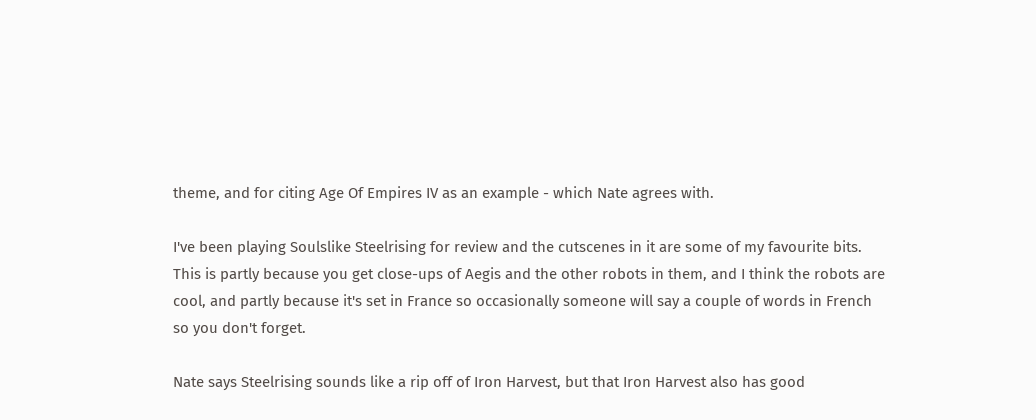theme, and for citing Age Of Empires IV as an example - which Nate agrees with.

I've been playing Soulslike Steelrising for review and the cutscenes in it are some of my favourite bits. This is partly because you get close-ups of Aegis and the other robots in them, and I think the robots are cool, and partly because it's set in France so occasionally someone will say a couple of words in French so you don't forget.

Nate says Steelrising sounds like a rip off of Iron Harvest, but that Iron Harvest also has good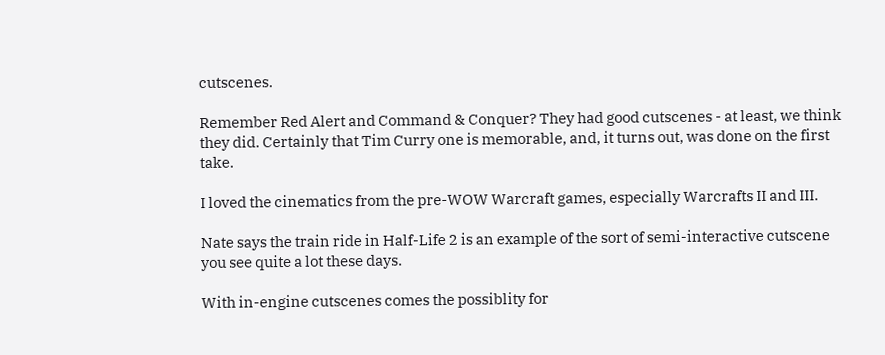cutscenes.

Remember Red Alert and Command & Conquer? They had good cutscenes - at least, we think they did. Certainly that Tim Curry one is memorable, and, it turns out, was done on the first take.

I loved the cinematics from the pre-WOW Warcraft games, especially Warcrafts II and III.

Nate says the train ride in Half-Life 2 is an example of the sort of semi-interactive cutscene you see quite a lot these days.

With in-engine cutscenes comes the possiblity for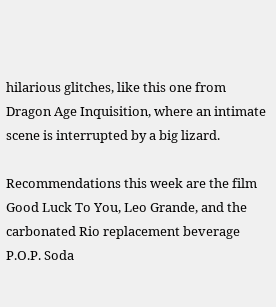hilarious glitches, like this one from Dragon Age Inquisition, where an intimate scene is interrupted by a big lizard.

Recommendations this week are the film Good Luck To You, Leo Grande, and the carbonated Rio replacement beverage P.O.P. Soda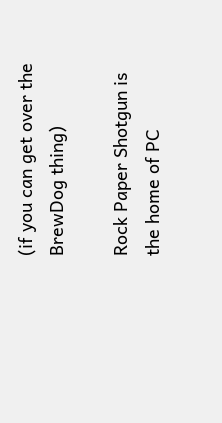(if you can get over the BrewDog thing)

Rock Paper Shotgun is the home of PC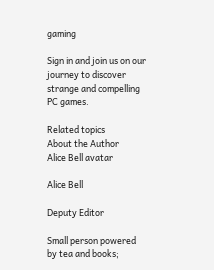gaming

Sign in and join us on our journey to discover strange and compelling PC games.

Related topics
About the Author
Alice Bell avatar

Alice Bell

Deputy Editor

Small person powered by tea and books;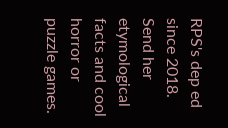RPS's dep ed since 2018. Send her etymological facts and cool horror or puzzle games.